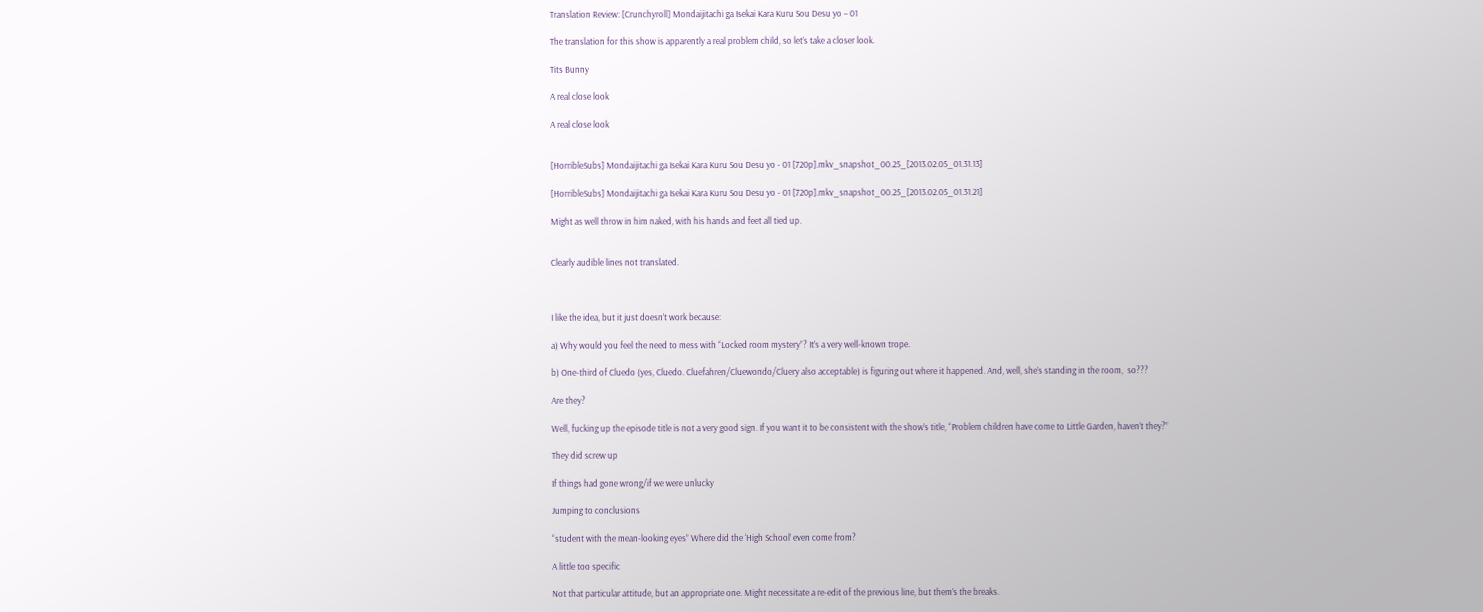Translation Review: [Crunchyroll] Mondaijitachi ga Isekai Kara Kuru Sou Desu yo – 01

The translation for this show is apparently a real problem child, so let’s take a closer look.

Tits Bunny

A real close look

A real close look


[HorribleSubs] Mondaijitachi ga Isekai Kara Kuru Sou Desu yo - 01 [720p].mkv_snapshot_00.25_[2013.02.05_01.31.13]

[HorribleSubs] Mondaijitachi ga Isekai Kara Kuru Sou Desu yo - 01 [720p].mkv_snapshot_00.25_[2013.02.05_01.31.21]

Might as well throw in him naked, with his hands and feet all tied up.


Clearly audible lines not translated.



I like the idea, but it just doesn’t work because:

a) Why would you feel the need to mess with “Locked room mystery”? It’s a very well-known trope.

b) One-third of Cluedo (yes, Cluedo. Cluefahren/Cluewondo/Cluery also acceptable) is figuring out where it happened. And, well, she’s standing in the room,  so???

Are they?

Well, fucking up the episode title is not a very good sign. If you want it to be consistent with the show’s title, “Problem children have come to Little Garden, haven’t they?”

They did screw up

If things had gone wrong/if we were unlucky

Jumping to conclusions

“student with the mean-looking eyes” Where did the ‘High School’ even come from?

A little too specific

Not that particular attitude, but an appropriate one. Might necessitate a re-edit of the previous line, but them’s the breaks.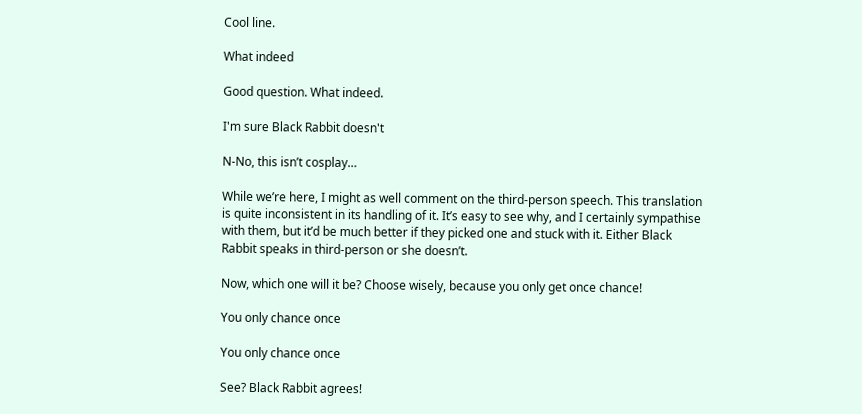Cool line.

What indeed

Good question. What indeed.

I'm sure Black Rabbit doesn't

N-No, this isn’t cosplay…

While we’re here, I might as well comment on the third-person speech. This translation is quite inconsistent in its handling of it. It’s easy to see why, and I certainly sympathise with them, but it’d be much better if they picked one and stuck with it. Either Black Rabbit speaks in third-person or she doesn’t.

Now, which one will it be? Choose wisely, because you only get once chance!

You only chance once

You only chance once

See? Black Rabbit agrees!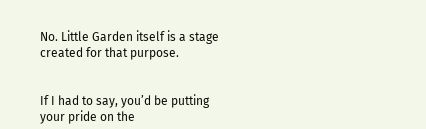No. Little Garden itself is a stage created for that purpose.


If I had to say, you’d be putting your pride on the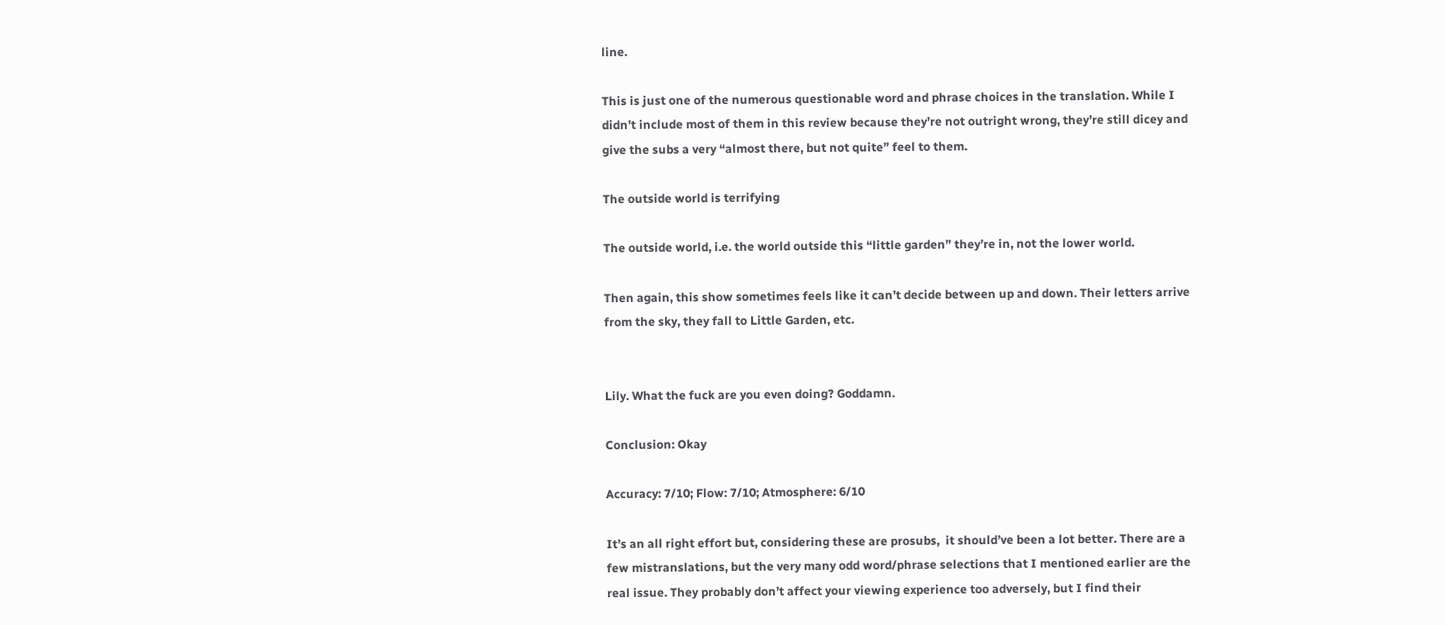line.

This is just one of the numerous questionable word and phrase choices in the translation. While I didn’t include most of them in this review because they’re not outright wrong, they’re still dicey and give the subs a very “almost there, but not quite” feel to them.

The outside world is terrifying

The outside world, i.e. the world outside this “little garden” they’re in, not the lower world.

Then again, this show sometimes feels like it can’t decide between up and down. Their letters arrive from the sky, they fall to Little Garden, etc.


Lily. What the fuck are you even doing? Goddamn.

Conclusion: Okay

Accuracy: 7/10; Flow: 7/10; Atmosphere: 6/10

It’s an all right effort but, considering these are prosubs,  it should’ve been a lot better. There are a few mistranslations, but the very many odd word/phrase selections that I mentioned earlier are the real issue. They probably don’t affect your viewing experience too adversely, but I find their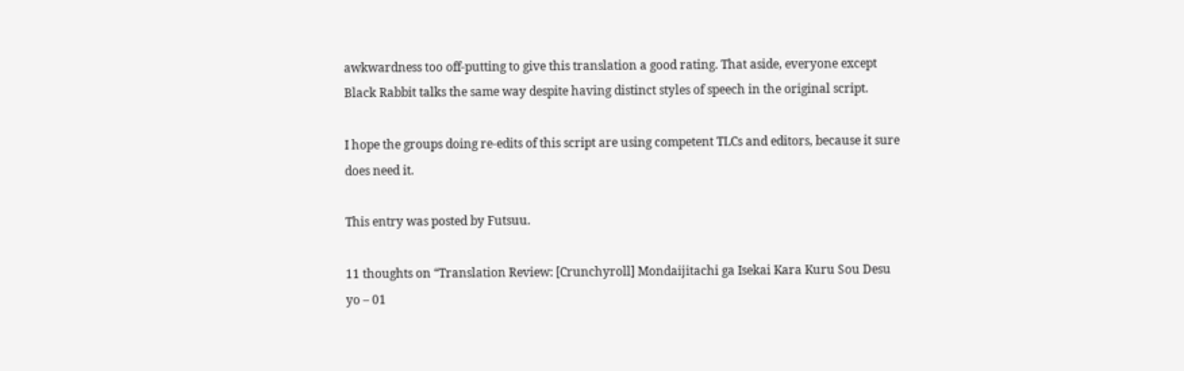awkwardness too off-putting to give this translation a good rating. That aside, everyone except Black Rabbit talks the same way despite having distinct styles of speech in the original script.

I hope the groups doing re-edits of this script are using competent TLCs and editors, because it sure does need it.

This entry was posted by Futsuu.

11 thoughts on “Translation Review: [Crunchyroll] Mondaijitachi ga Isekai Kara Kuru Sou Desu yo – 01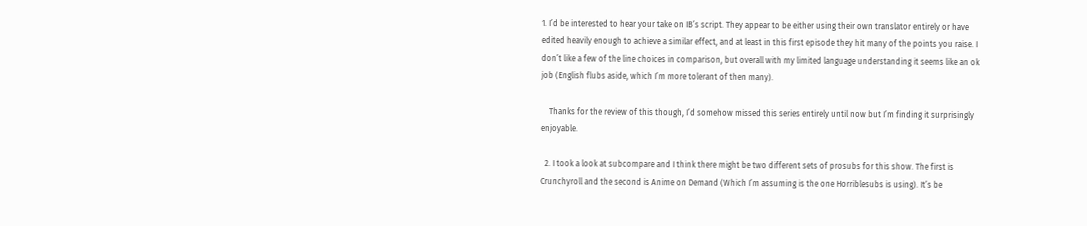1. I’d be interested to hear your take on IB’s script. They appear to be either using their own translator entirely or have edited heavily enough to achieve a similar effect, and at least in this first episode they hit many of the points you raise. I don’t like a few of the line choices in comparison, but overall with my limited language understanding it seems like an ok job (English flubs aside, which I’m more tolerant of then many).

    Thanks for the review of this though, I’d somehow missed this series entirely until now but I’m finding it surprisingly enjoyable.

  2. I took a look at subcompare and I think there might be two different sets of prosubs for this show. The first is Crunchyroll and the second is Anime on Demand (Which I’m assuming is the one Horriblesubs is using). It’s be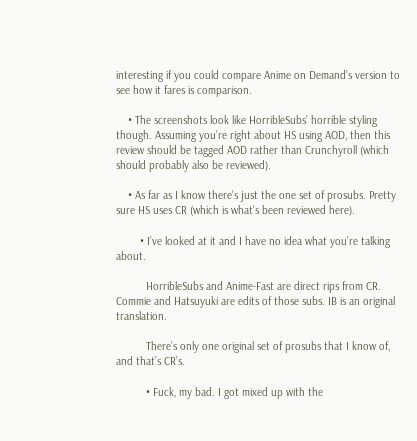interesting if you could compare Anime on Demand’s version to see how it fares is comparison.

    • The screenshots look like HorribleSubs’ horrible styling though. Assuming you’re right about HS using AOD, then this review should be tagged AOD rather than Crunchyroll (which should probably also be reviewed).

    • As far as I know there’s just the one set of prosubs. Pretty sure HS uses CR (which is what’s been reviewed here).

        • I’ve looked at it and I have no idea what you’re talking about.

          HorribleSubs and Anime-Fast are direct rips from CR. Commie and Hatsuyuki are edits of those subs. IB is an original translation.

          There’s only one original set of prosubs that I know of, and that’s CR’s.

          • Fuck, my bad. I got mixed up with the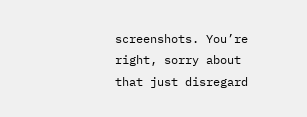screenshots. You’re right, sorry about that just disregard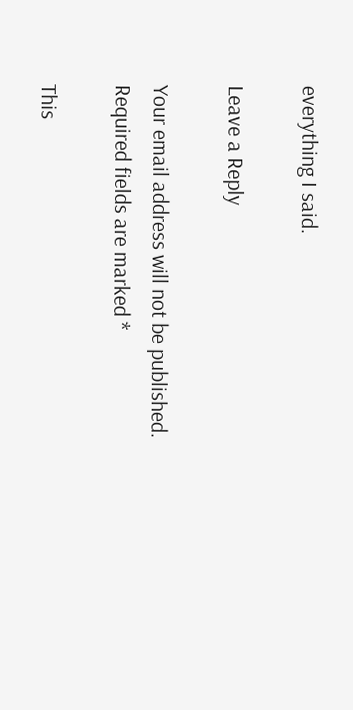everything I said.

Leave a Reply

Your email address will not be published. Required fields are marked *

This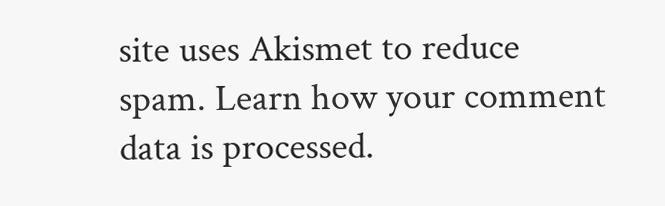site uses Akismet to reduce spam. Learn how your comment data is processed.